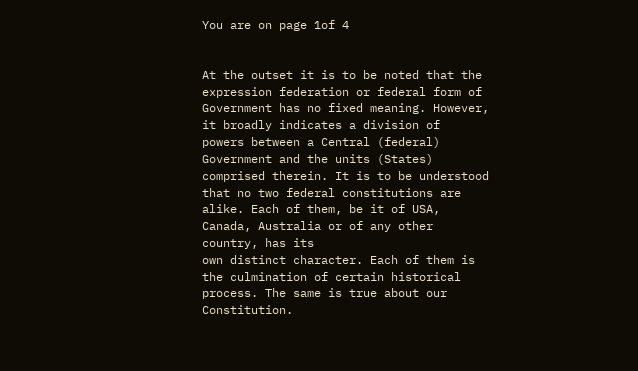You are on page 1of 4


At the outset it is to be noted that the expression federation or federal form of
Government has no fixed meaning. However, it broadly indicates a division of
powers between a Central (federal) Government and the units (States)
comprised therein. It is to be understood that no two federal constitutions are
alike. Each of them, be it of USA, Canada, Australia or of any other country, has its
own distinct character. Each of them is the culmination of certain historical
process. The same is true about our Constitution.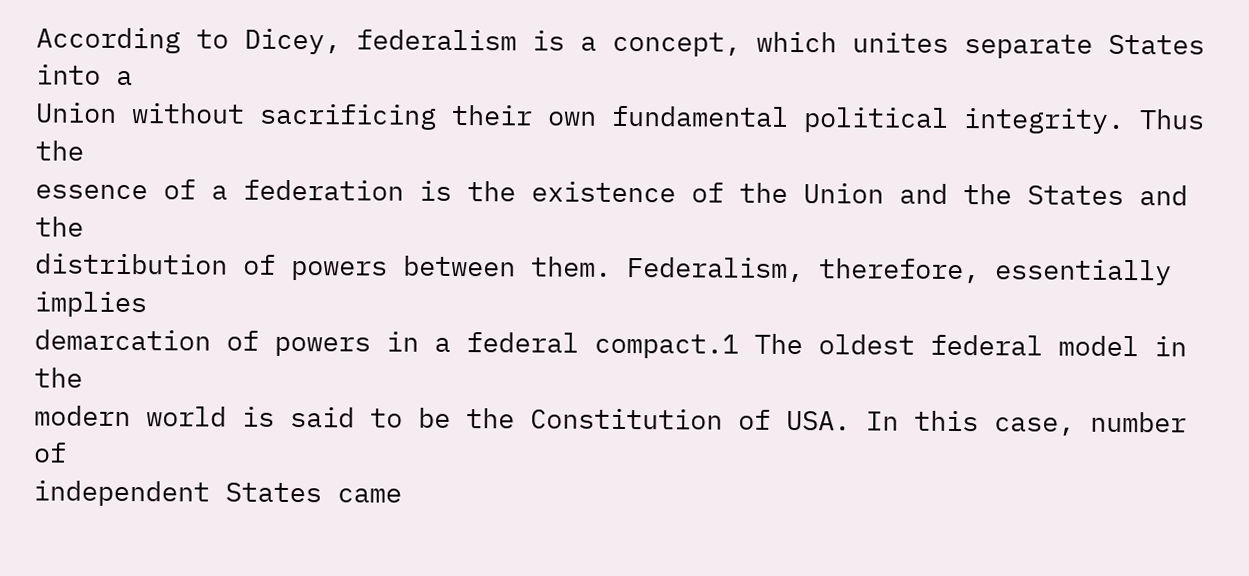According to Dicey, federalism is a concept, which unites separate States into a
Union without sacrificing their own fundamental political integrity. Thus the
essence of a federation is the existence of the Union and the States and the
distribution of powers between them. Federalism, therefore, essentially implies
demarcation of powers in a federal compact.1 The oldest federal model in the
modern world is said to be the Constitution of USA. In this case, number of
independent States came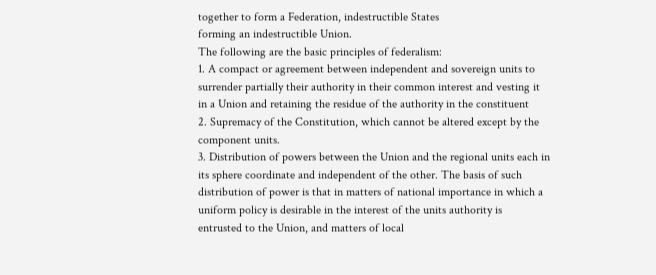together to form a Federation, indestructible States
forming an indestructible Union.
The following are the basic principles of federalism:
1. A compact or agreement between independent and sovereign units to
surrender partially their authority in their common interest and vesting it
in a Union and retaining the residue of the authority in the constituent
2. Supremacy of the Constitution, which cannot be altered except by the
component units.
3. Distribution of powers between the Union and the regional units each in
its sphere coordinate and independent of the other. The basis of such
distribution of power is that in matters of national importance in which a
uniform policy is desirable in the interest of the units authority is
entrusted to the Union, and matters of local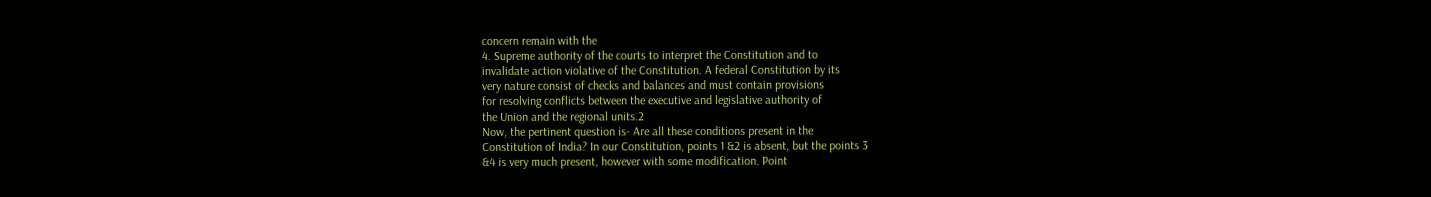concern remain with the
4. Supreme authority of the courts to interpret the Constitution and to
invalidate action violative of the Constitution. A federal Constitution by its
very nature consist of checks and balances and must contain provisions
for resolving conflicts between the executive and legislative authority of
the Union and the regional units.2
Now, the pertinent question is- Are all these conditions present in the
Constitution of India? In our Constitution, points 1 &2 is absent, but the points 3
&4 is very much present, however with some modification. Point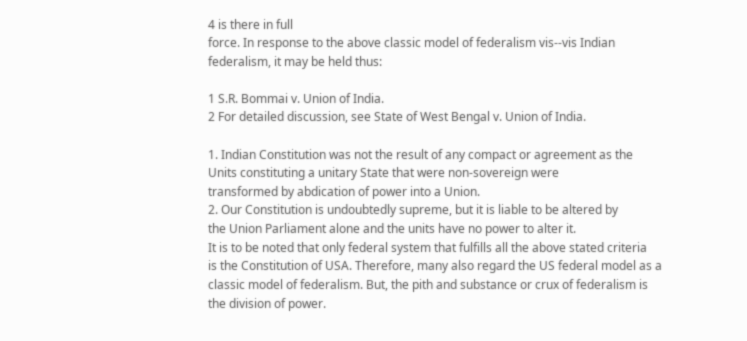4 is there in full
force. In response to the above classic model of federalism vis--vis Indian
federalism, it may be held thus:

1 S.R. Bommai v. Union of India.
2 For detailed discussion, see State of West Bengal v. Union of India.

1. Indian Constitution was not the result of any compact or agreement as the
Units constituting a unitary State that were non-sovereign were
transformed by abdication of power into a Union.
2. Our Constitution is undoubtedly supreme, but it is liable to be altered by
the Union Parliament alone and the units have no power to alter it.
It is to be noted that only federal system that fulfills all the above stated criteria
is the Constitution of USA. Therefore, many also regard the US federal model as a
classic model of federalism. But, the pith and substance or crux of federalism is
the division of power.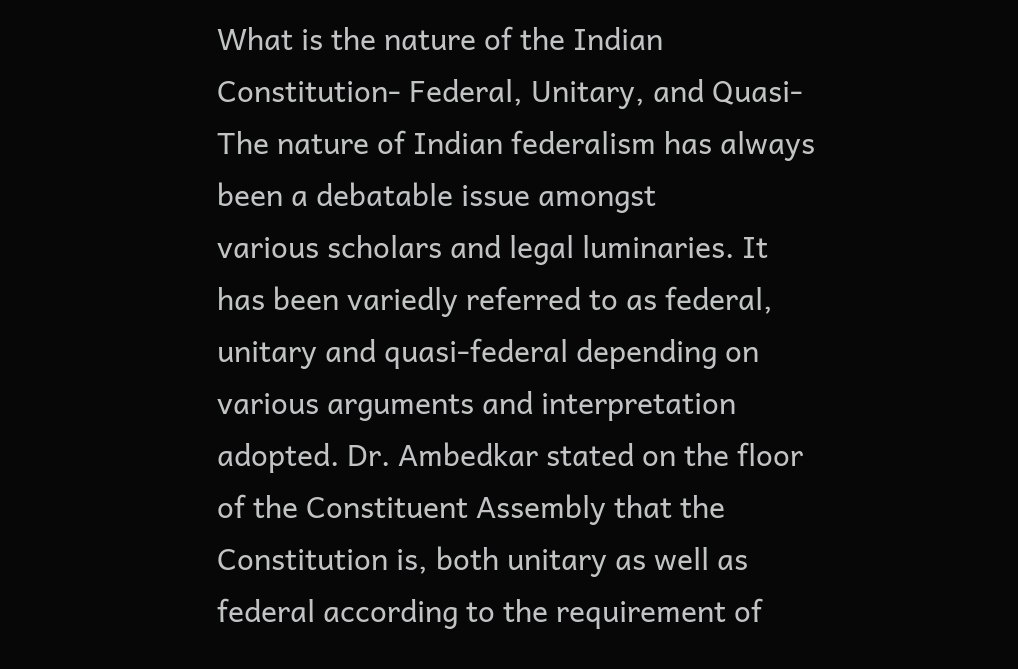What is the nature of the Indian Constitution- Federal, Unitary, and Quasi-
The nature of Indian federalism has always been a debatable issue amongst
various scholars and legal luminaries. It has been variedly referred to as federal,
unitary and quasi-federal depending on various arguments and interpretation
adopted. Dr. Ambedkar stated on the floor of the Constituent Assembly that the
Constitution is, both unitary as well as federal according to the requirement of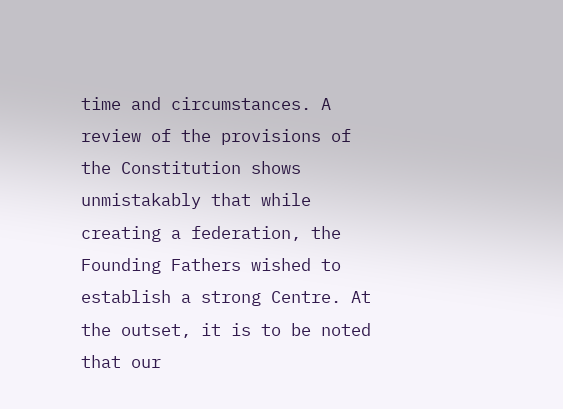time and circumstances. A review of the provisions of the Constitution shows
unmistakably that while creating a federation, the Founding Fathers wished to
establish a strong Centre. At the outset, it is to be noted that our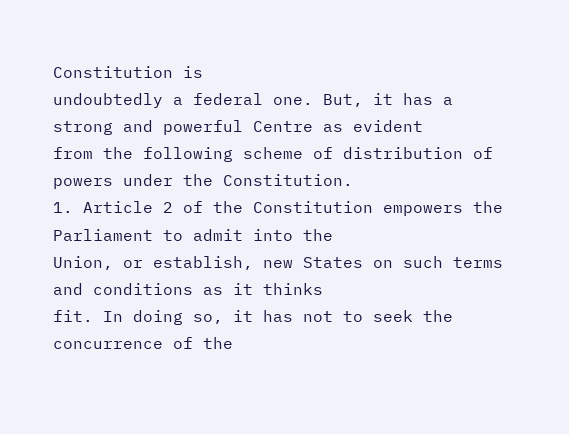Constitution is
undoubtedly a federal one. But, it has a strong and powerful Centre as evident
from the following scheme of distribution of powers under the Constitution.
1. Article 2 of the Constitution empowers the Parliament to admit into the
Union, or establish, new States on such terms and conditions as it thinks
fit. In doing so, it has not to seek the concurrence of the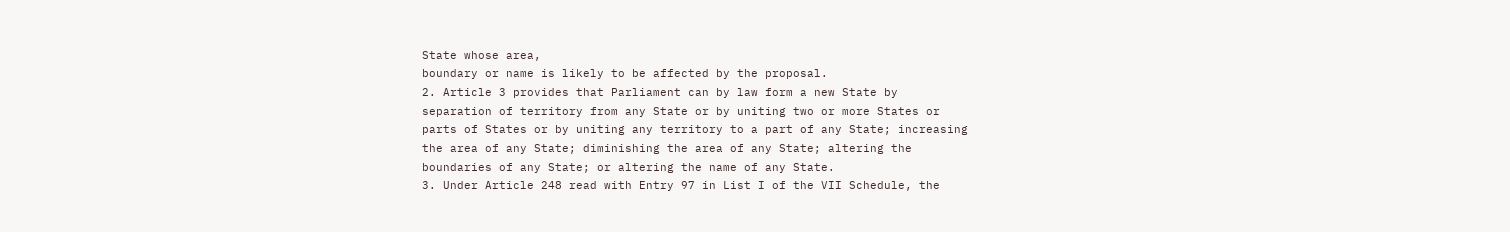State whose area,
boundary or name is likely to be affected by the proposal.
2. Article 3 provides that Parliament can by law form a new State by
separation of territory from any State or by uniting two or more States or
parts of States or by uniting any territory to a part of any State; increasing
the area of any State; diminishing the area of any State; altering the
boundaries of any State; or altering the name of any State.
3. Under Article 248 read with Entry 97 in List I of the VII Schedule, the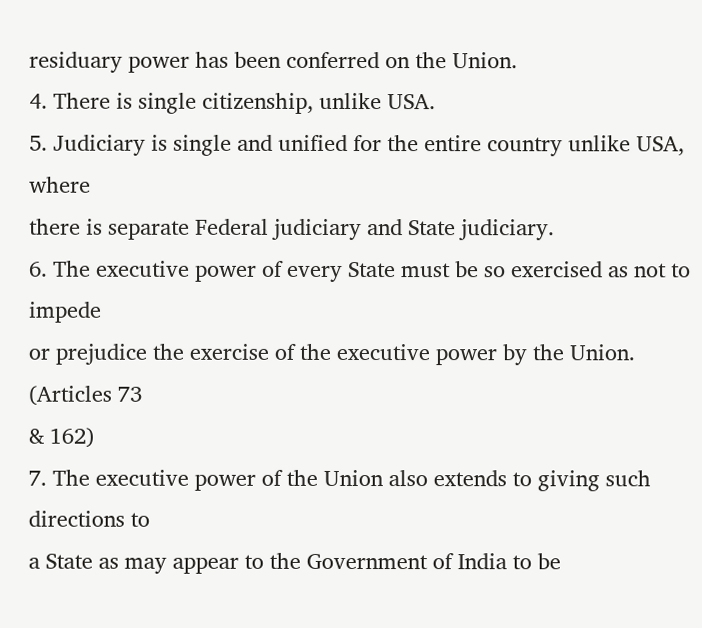residuary power has been conferred on the Union.
4. There is single citizenship, unlike USA.
5. Judiciary is single and unified for the entire country unlike USA, where
there is separate Federal judiciary and State judiciary.
6. The executive power of every State must be so exercised as not to impede
or prejudice the exercise of the executive power by the Union. (Articles 73
& 162)
7. The executive power of the Union also extends to giving such directions to
a State as may appear to the Government of India to be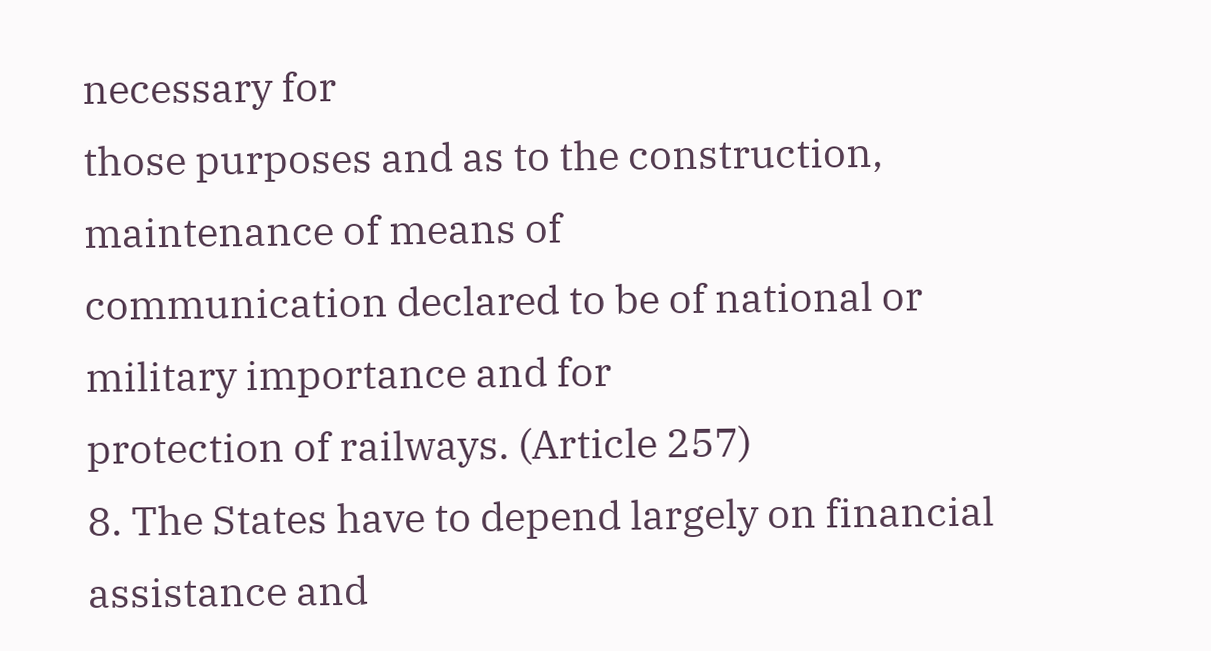necessary for
those purposes and as to the construction, maintenance of means of
communication declared to be of national or military importance and for
protection of railways. (Article 257)
8. The States have to depend largely on financial assistance and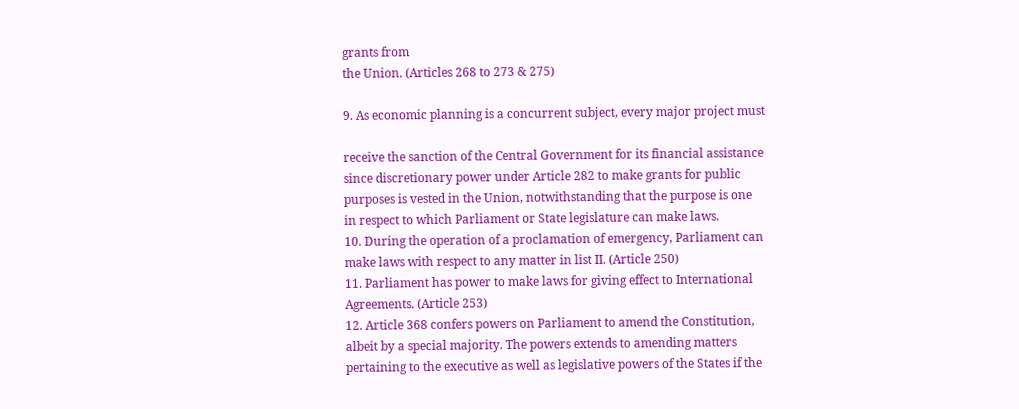grants from
the Union. (Articles 268 to 273 & 275)

9. As economic planning is a concurrent subject, every major project must

receive the sanction of the Central Government for its financial assistance
since discretionary power under Article 282 to make grants for public
purposes is vested in the Union, notwithstanding that the purpose is one
in respect to which Parliament or State legislature can make laws.
10. During the operation of a proclamation of emergency, Parliament can
make laws with respect to any matter in list II. (Article 250)
11. Parliament has power to make laws for giving effect to International
Agreements. (Article 253)
12. Article 368 confers powers on Parliament to amend the Constitution,
albeit by a special majority. The powers extends to amending matters
pertaining to the executive as well as legislative powers of the States if the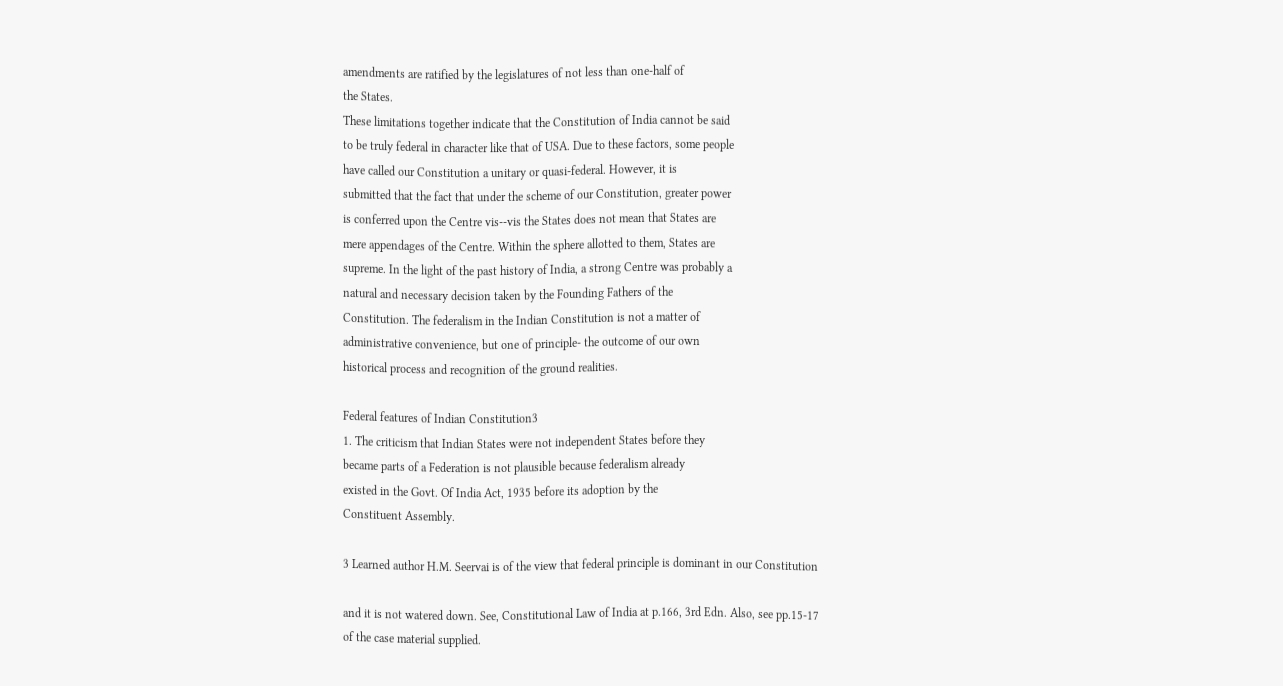amendments are ratified by the legislatures of not less than one-half of
the States.
These limitations together indicate that the Constitution of India cannot be said
to be truly federal in character like that of USA. Due to these factors, some people
have called our Constitution a unitary or quasi-federal. However, it is
submitted that the fact that under the scheme of our Constitution, greater power
is conferred upon the Centre vis--vis the States does not mean that States are
mere appendages of the Centre. Within the sphere allotted to them, States are
supreme. In the light of the past history of India, a strong Centre was probably a
natural and necessary decision taken by the Founding Fathers of the
Constitution. The federalism in the Indian Constitution is not a matter of
administrative convenience, but one of principle- the outcome of our own
historical process and recognition of the ground realities.

Federal features of Indian Constitution3
1. The criticism that Indian States were not independent States before they
became parts of a Federation is not plausible because federalism already
existed in the Govt. Of India Act, 1935 before its adoption by the
Constituent Assembly.

3 Learned author H.M. Seervai is of the view that federal principle is dominant in our Constitution

and it is not watered down. See, Constitutional Law of India at p.166, 3rd Edn. Also, see pp.15-17
of the case material supplied.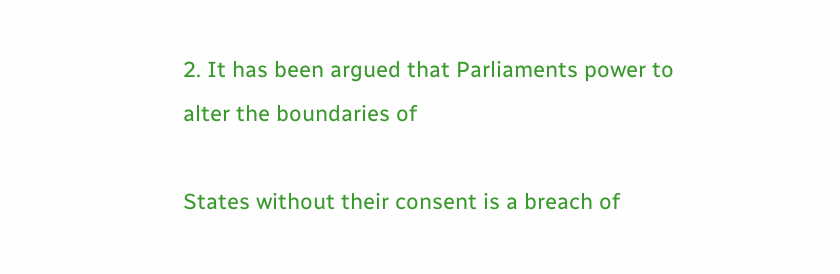2. It has been argued that Parliaments power to alter the boundaries of

States without their consent is a breach of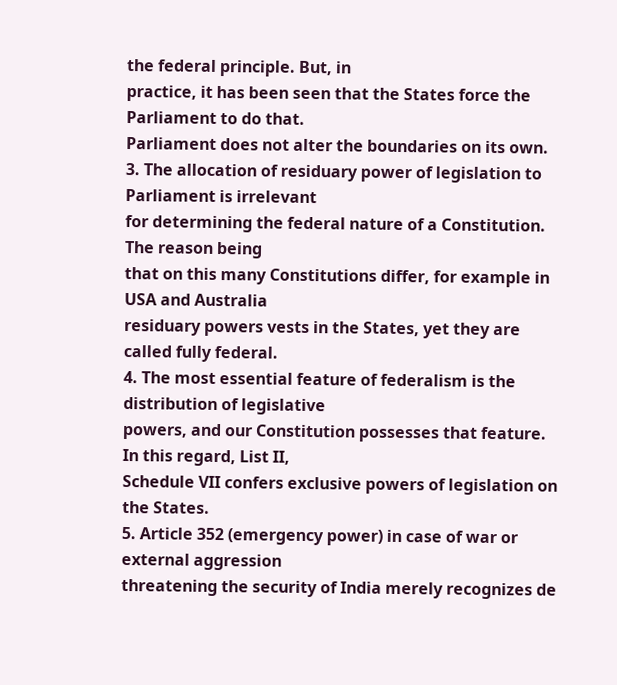the federal principle. But, in
practice, it has been seen that the States force the Parliament to do that.
Parliament does not alter the boundaries on its own.
3. The allocation of residuary power of legislation to Parliament is irrelevant
for determining the federal nature of a Constitution. The reason being
that on this many Constitutions differ, for example in USA and Australia
residuary powers vests in the States, yet they are called fully federal.
4. The most essential feature of federalism is the distribution of legislative
powers, and our Constitution possesses that feature. In this regard, List II,
Schedule VII confers exclusive powers of legislation on the States.
5. Article 352 (emergency power) in case of war or external aggression
threatening the security of India merely recognizes de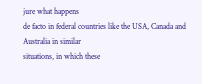jure what happens
de facto in federal countries like the USA, Canada and Australia in similar
situations, in which these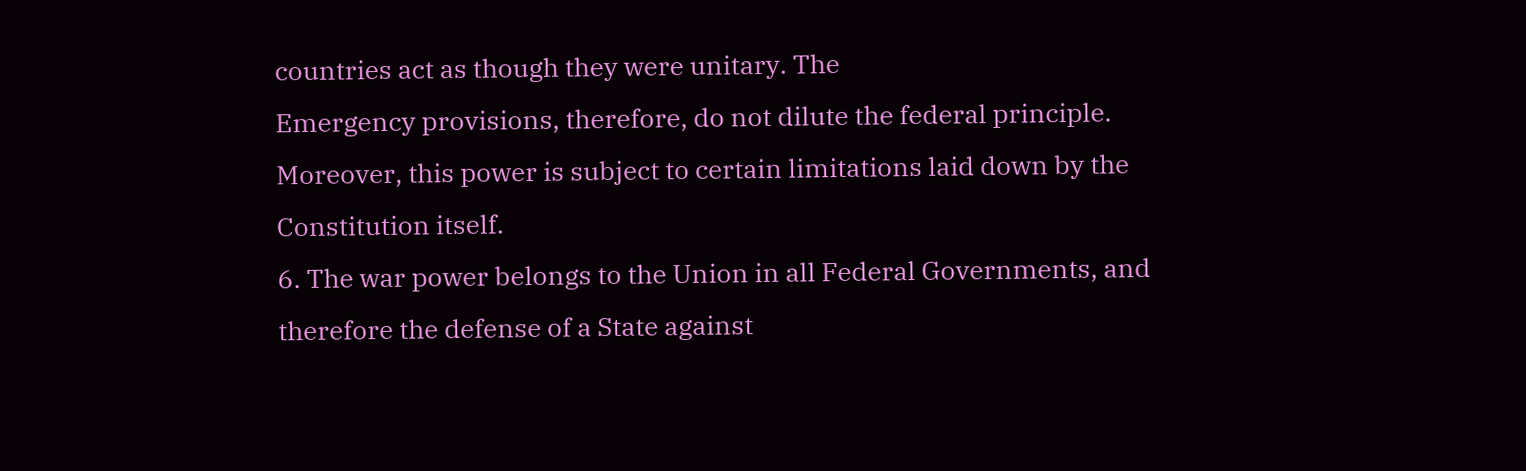countries act as though they were unitary. The
Emergency provisions, therefore, do not dilute the federal principle.
Moreover, this power is subject to certain limitations laid down by the
Constitution itself.
6. The war power belongs to the Union in all Federal Governments, and
therefore the defense of a State against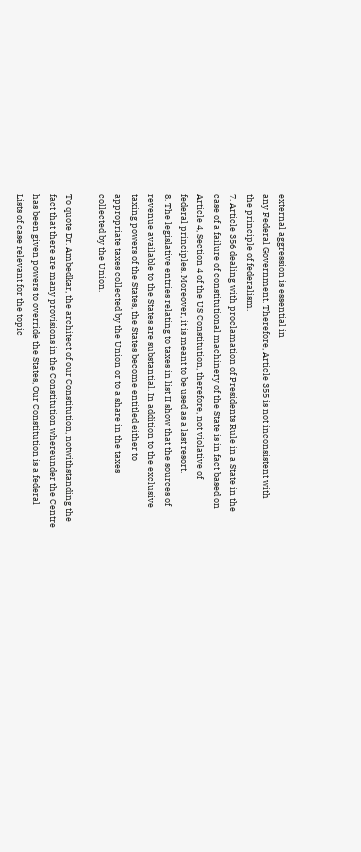external aggression is essential in
any Federal Government. Therefore, Article 355 is not inconsistent with
the principle of federalism.
7. Article 356 dealing with proclamation of Presidents Rule in a State in the
case of a failure of constitutional machinery of the State is in fact based on
Article 4, Section 4 of the US Constitution, therefore, not violative of
federal principles. Moreover, it is meant to be used as a last resort.
8. The legislative entries relating to taxes in list II show that the sources of
revenue available to the States are substantial. In addition to the exclusive
taxing powers of the States, the States become entitled either to
appropriate taxes collected by the Union or to a share in the taxes
collected by the Union.

To quote Dr. Ambedkar, the architect of our Constitution, notwithstanding the
fact that there are many provisions in the Constitution whereunder the Centre
has been given powers to override the States, Our Constitution is a federal
Lists of case relevant for the topic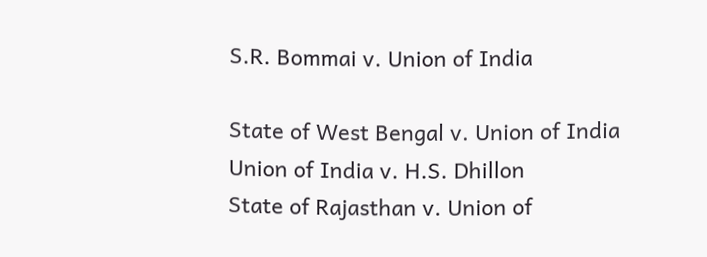S.R. Bommai v. Union of India

State of West Bengal v. Union of India
Union of India v. H.S. Dhillon
State of Rajasthan v. Union of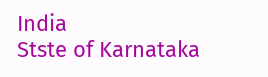India
Stste of Karnataka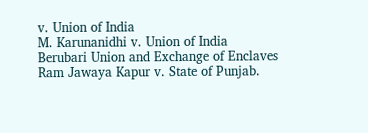v. Union of India
M. Karunanidhi v. Union of India
Berubari Union and Exchange of Enclaves
Ram Jawaya Kapur v. State of Punjab.